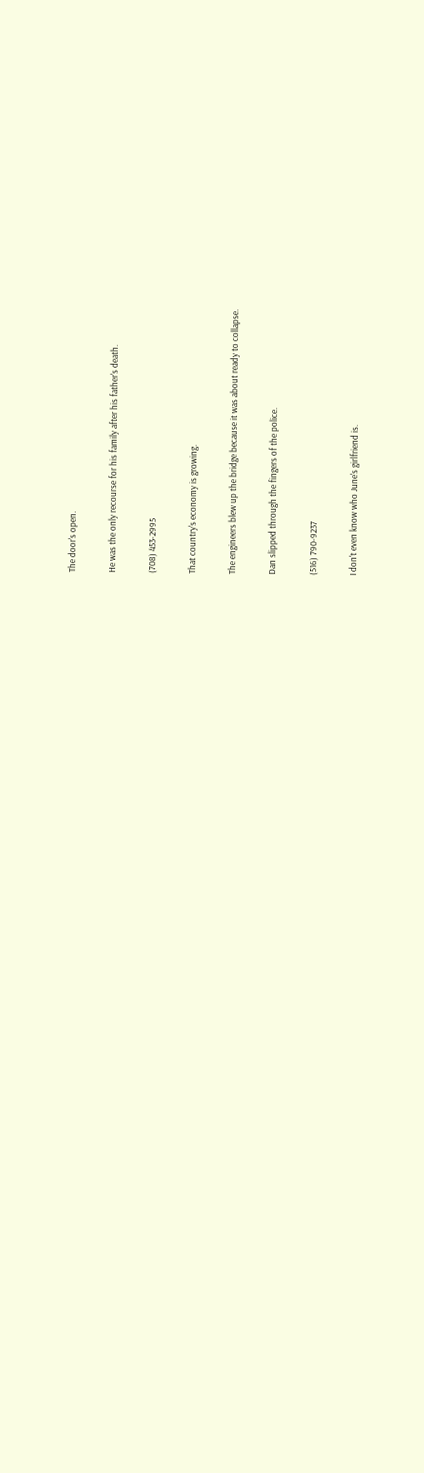The door's open.

He was the only recourse for his family after his father's death.

(708) 453-2995

That country's economy is growing.

The engineers blew up the bridge because it was about ready to collapse.

Dan slipped through the fingers of the police.

(516) 790-9237

I don't even know who June's girlfriend is.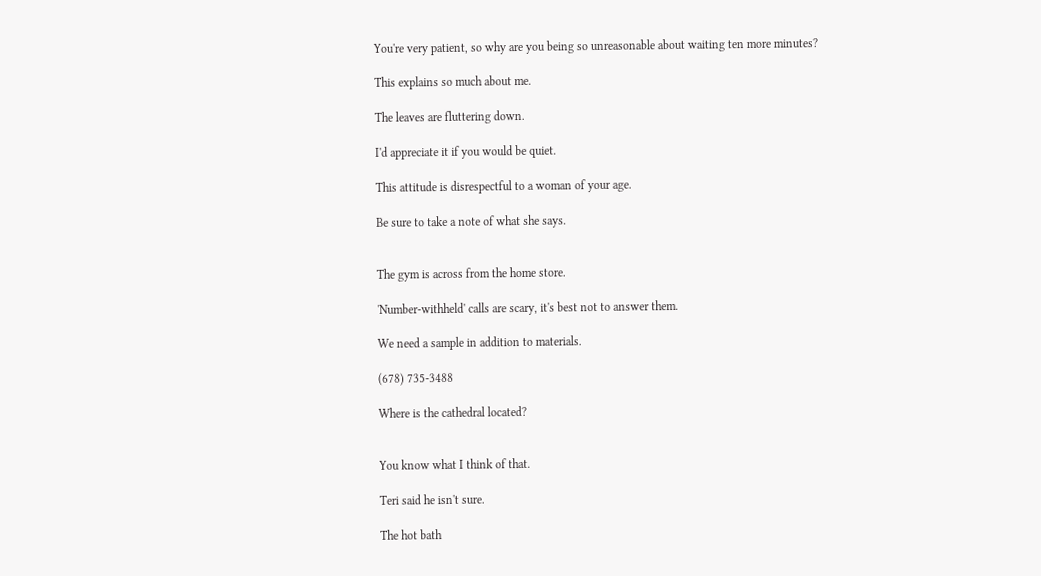You're very patient, so why are you being so unreasonable about waiting ten more minutes?

This explains so much about me.

The leaves are fluttering down.

I'd appreciate it if you would be quiet.

This attitude is disrespectful to a woman of your age.

Be sure to take a note of what she says.


The gym is across from the home store.

'Number-withheld' calls are scary, it's best not to answer them.

We need a sample in addition to materials.

(678) 735-3488

Where is the cathedral located?


You know what I think of that.

Teri said he isn't sure.

The hot bath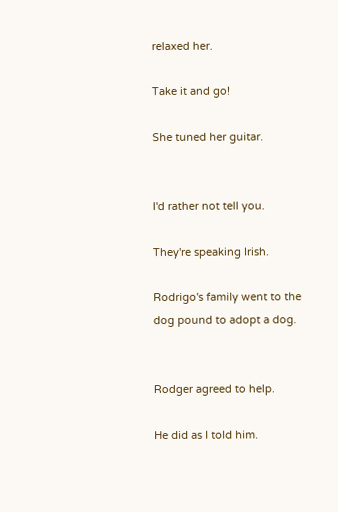relaxed her.

Take it and go!

She tuned her guitar.


I'd rather not tell you.

They're speaking Irish.

Rodrigo's family went to the dog pound to adopt a dog.


Rodger agreed to help.

He did as I told him.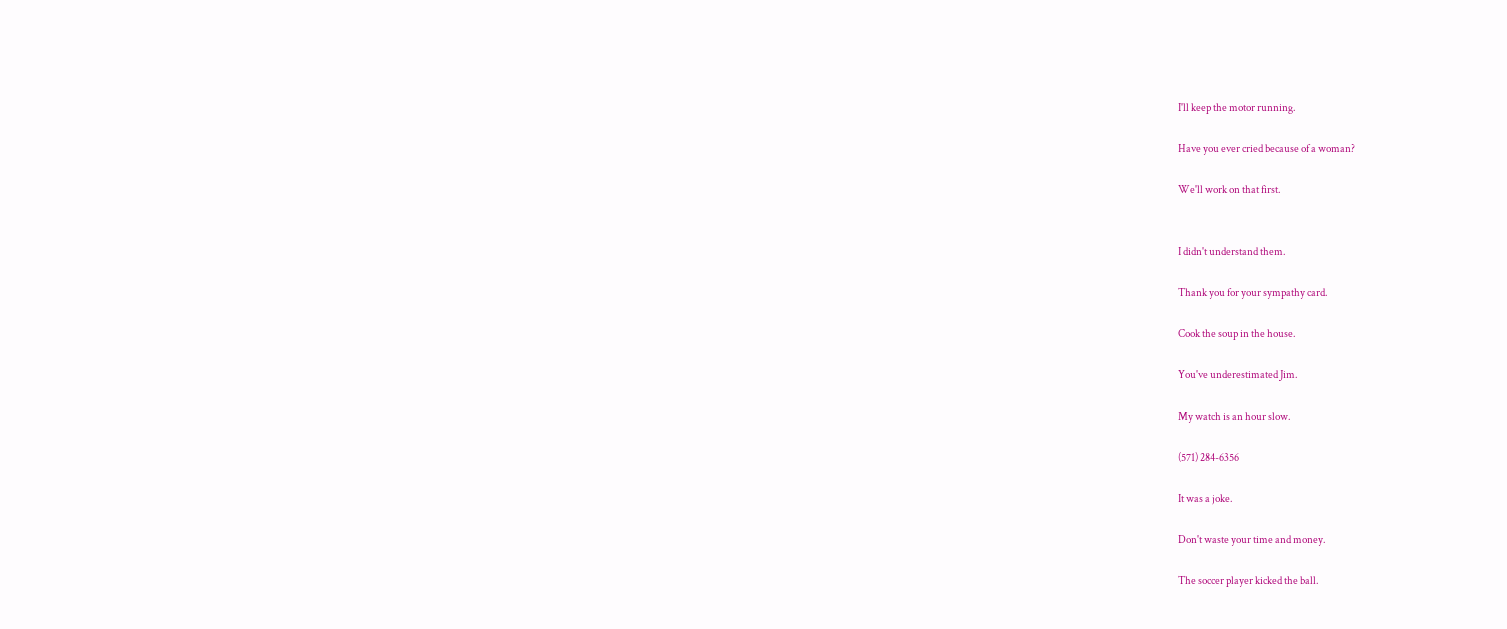I'll keep the motor running.

Have you ever cried because of a woman?

We'll work on that first.


I didn't understand them.

Thank you for your sympathy card.

Cook the soup in the house.

You've underestimated Jim.

My watch is an hour slow.

(571) 284-6356

It was a joke.

Don't waste your time and money.

The soccer player kicked the ball.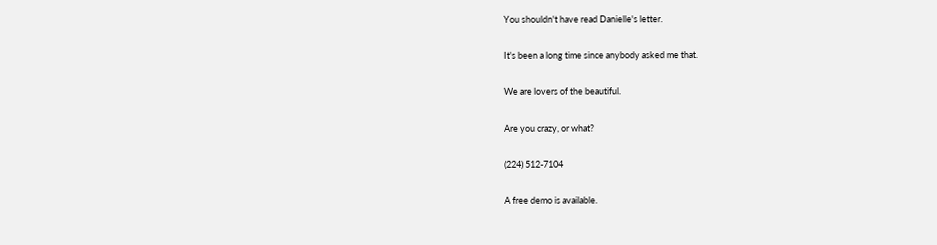You shouldn't have read Danielle's letter.

It's been a long time since anybody asked me that.

We are lovers of the beautiful.

Are you crazy, or what?

(224) 512-7104

A free demo is available.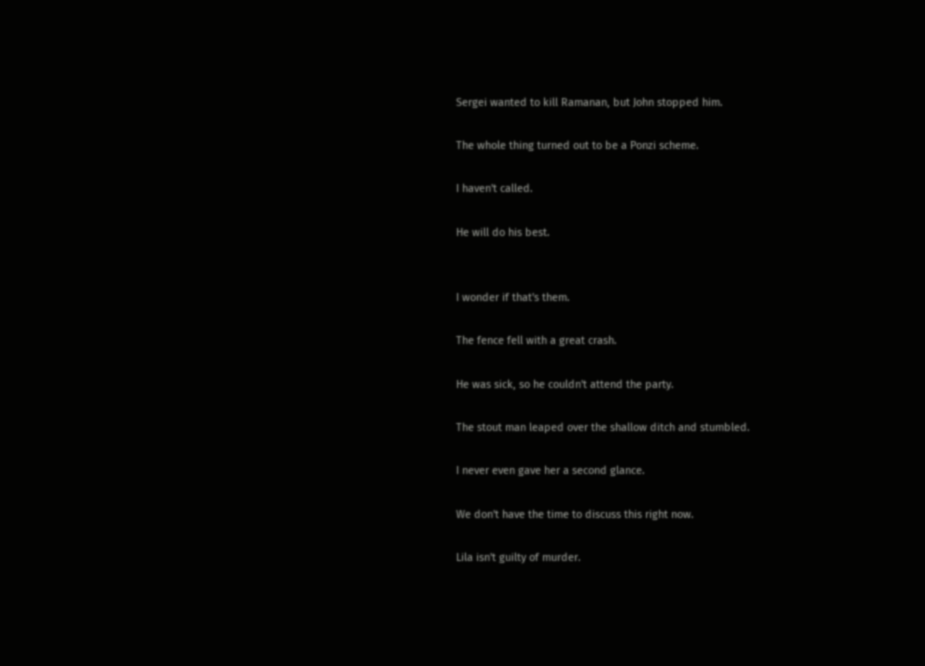Sergei wanted to kill Ramanan, but John stopped him.

The whole thing turned out to be a Ponzi scheme.

I haven't called.

He will do his best.


I wonder if that's them.

The fence fell with a great crash.

He was sick, so he couldn't attend the party.

The stout man leaped over the shallow ditch and stumbled.

I never even gave her a second glance.

We don't have the time to discuss this right now.

Lila isn't guilty of murder.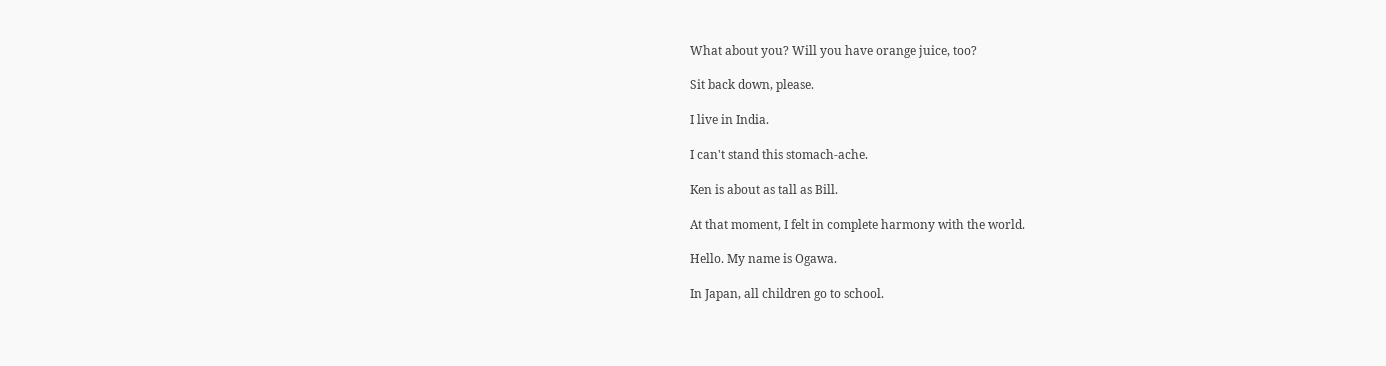What about you? Will you have orange juice, too?

Sit back down, please.

I live in India.

I can't stand this stomach-ache.

Ken is about as tall as Bill.

At that moment, I felt in complete harmony with the world.

Hello. My name is Ogawa.

In Japan, all children go to school.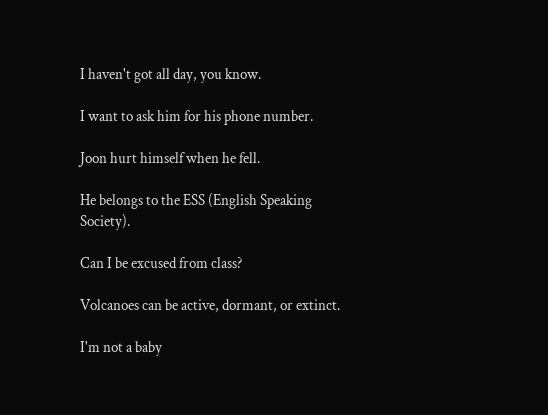I haven't got all day, you know.

I want to ask him for his phone number.

Joon hurt himself when he fell.

He belongs to the ESS (English Speaking Society).

Can I be excused from class?

Volcanoes can be active, dormant, or extinct.

I'm not a baby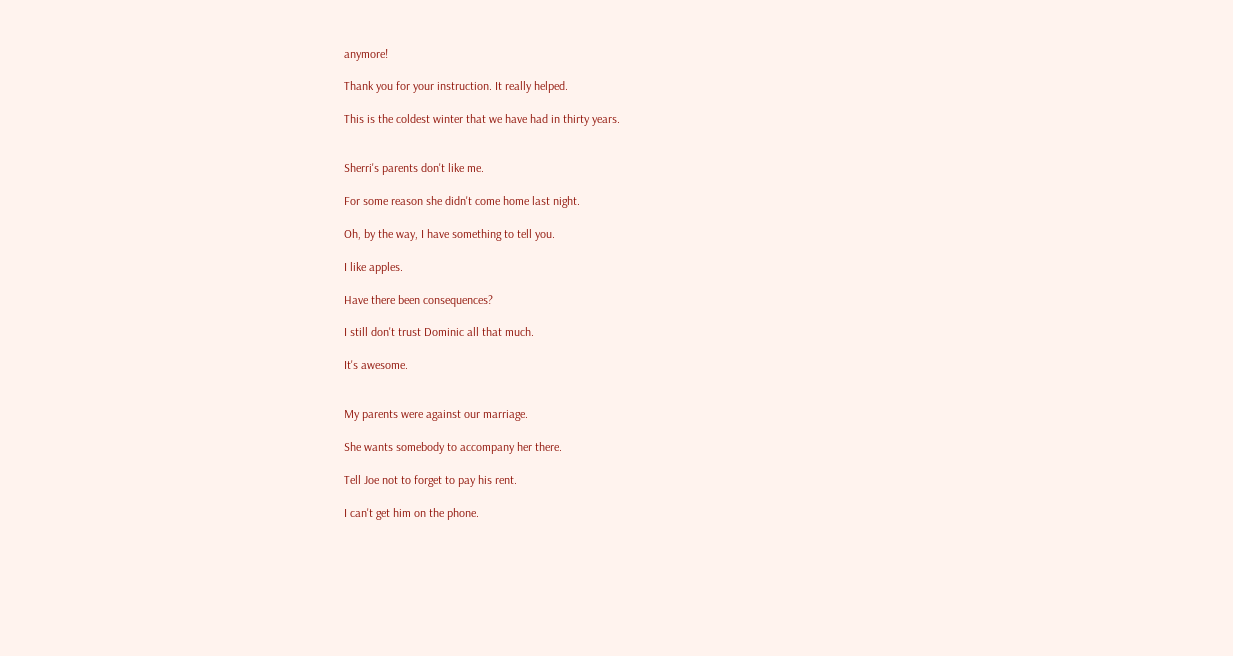anymore!

Thank you for your instruction. It really helped.

This is the coldest winter that we have had in thirty years.


Sherri's parents don't like me.

For some reason she didn't come home last night.

Oh, by the way, I have something to tell you.

I like apples.

Have there been consequences?

I still don't trust Dominic all that much.

It's awesome.


My parents were against our marriage.

She wants somebody to accompany her there.

Tell Joe not to forget to pay his rent.

I can't get him on the phone.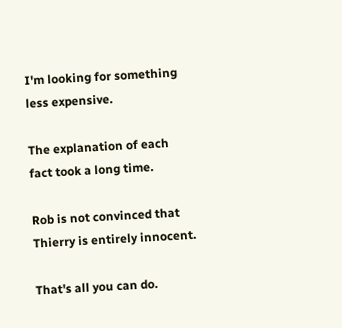I'm looking for something less expensive.

The explanation of each fact took a long time.

Rob is not convinced that Thierry is entirely innocent.

That's all you can do.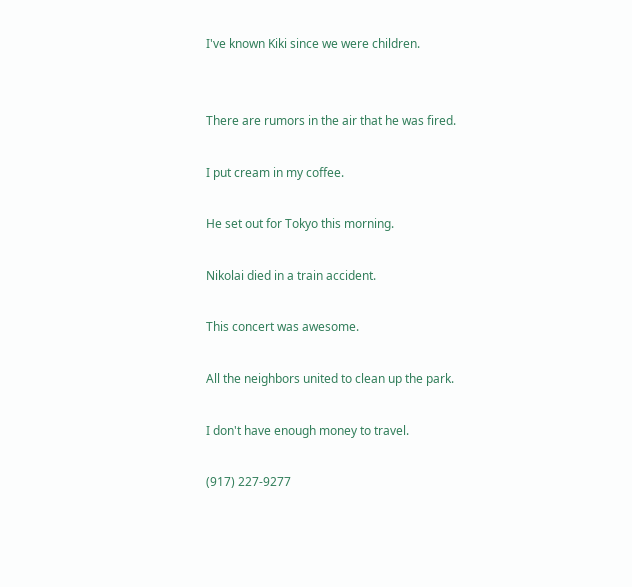I've known Kiki since we were children.


There are rumors in the air that he was fired.

I put cream in my coffee.

He set out for Tokyo this morning.

Nikolai died in a train accident.

This concert was awesome.

All the neighbors united to clean up the park.

I don't have enough money to travel.

(917) 227-9277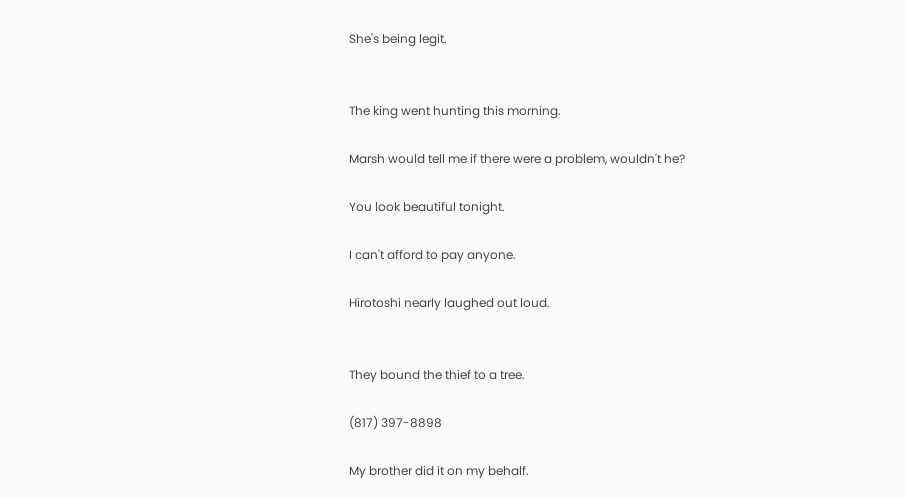She's being legit.


The king went hunting this morning.

Marsh would tell me if there were a problem, wouldn't he?

You look beautiful tonight.

I can't afford to pay anyone.

Hirotoshi nearly laughed out loud.


They bound the thief to a tree.

(817) 397-8898

My brother did it on my behalf.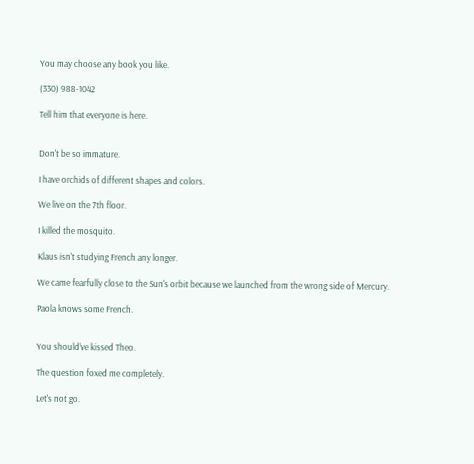You may choose any book you like.

(330) 988-1042

Tell him that everyone is here.


Don't be so immature.

I have orchids of different shapes and colors.

We live on the 7th floor.

I killed the mosquito.

Klaus isn't studying French any longer.

We came fearfully close to the Sun's orbit because we launched from the wrong side of Mercury.

Paola knows some French.


You should've kissed Theo.

The question foxed me completely.

Let's not go.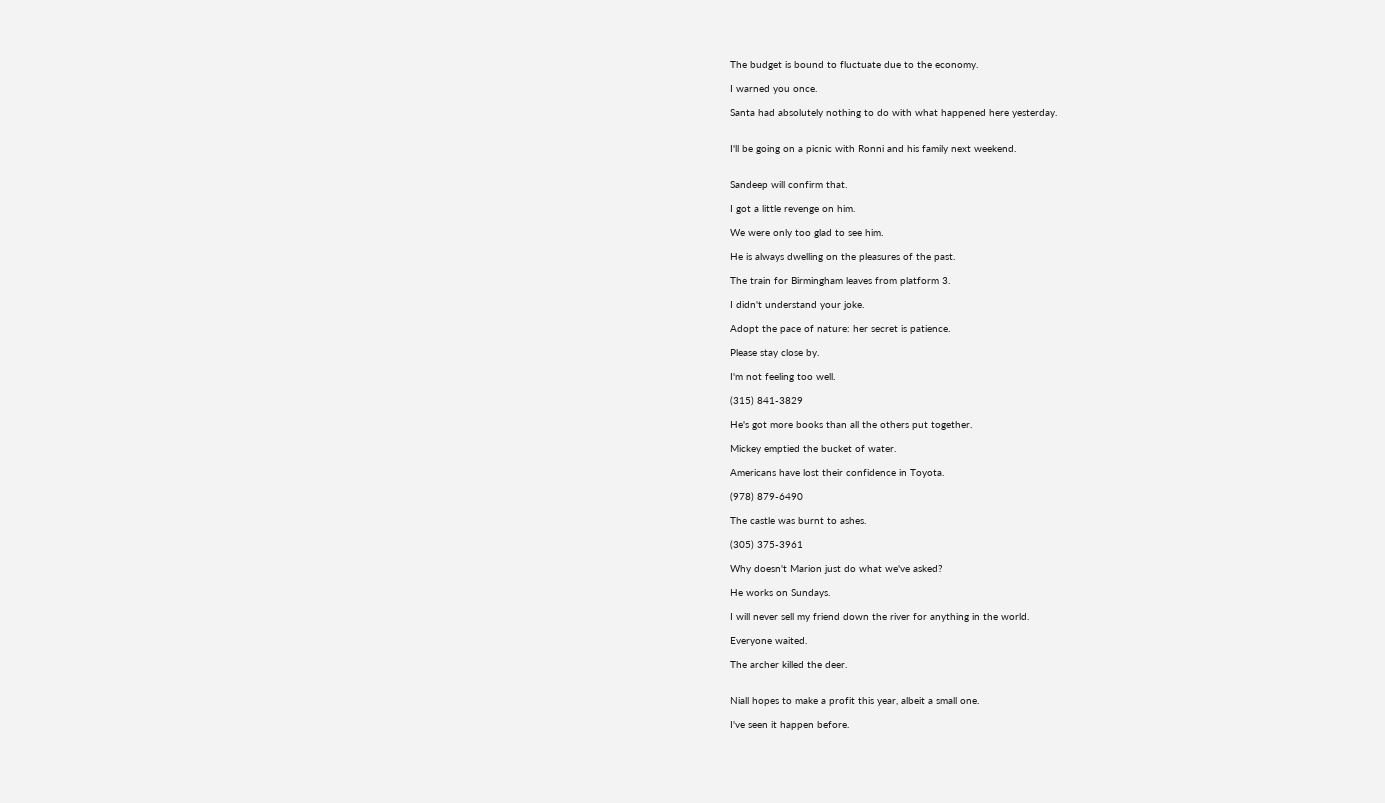The budget is bound to fluctuate due to the economy.

I warned you once.

Santa had absolutely nothing to do with what happened here yesterday.


I'll be going on a picnic with Ronni and his family next weekend.


Sandeep will confirm that.

I got a little revenge on him.

We were only too glad to see him.

He is always dwelling on the pleasures of the past.

The train for Birmingham leaves from platform 3.

I didn't understand your joke.

Adopt the pace of nature: her secret is patience.

Please stay close by.

I'm not feeling too well.

(315) 841-3829

He's got more books than all the others put together.

Mickey emptied the bucket of water.

Americans have lost their confidence in Toyota.

(978) 879-6490

The castle was burnt to ashes.

(305) 375-3961

Why doesn't Marion just do what we've asked?

He works on Sundays.

I will never sell my friend down the river for anything in the world.

Everyone waited.

The archer killed the deer.


Niall hopes to make a profit this year, albeit a small one.

I've seen it happen before.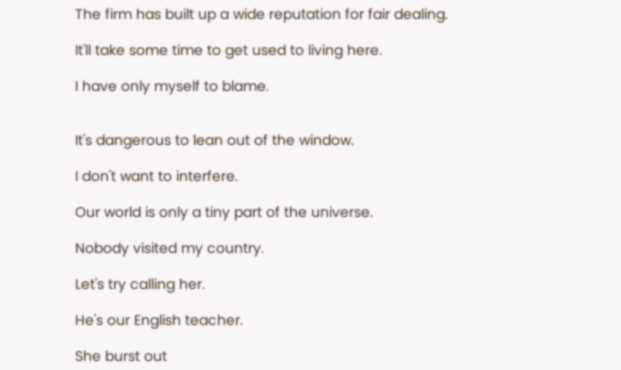The firm has built up a wide reputation for fair dealing.

It'll take some time to get used to living here.

I have only myself to blame.


It's dangerous to lean out of the window.

I don't want to interfere.

Our world is only a tiny part of the universe.

Nobody visited my country.

Let's try calling her.

He's our English teacher.

She burst out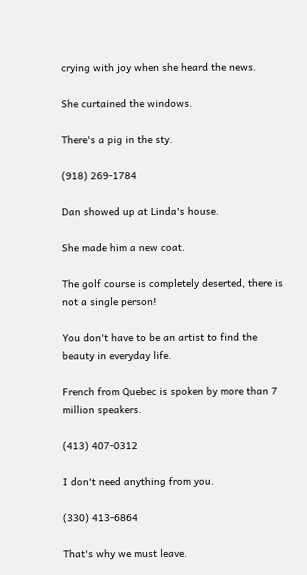crying with joy when she heard the news.

She curtained the windows.

There's a pig in the sty.

(918) 269-1784

Dan showed up at Linda's house.

She made him a new coat.

The golf course is completely deserted, there is not a single person!

You don't have to be an artist to find the beauty in everyday life.

French from Quebec is spoken by more than 7 million speakers.

(413) 407-0312

I don't need anything from you.

(330) 413-6864

That's why we must leave.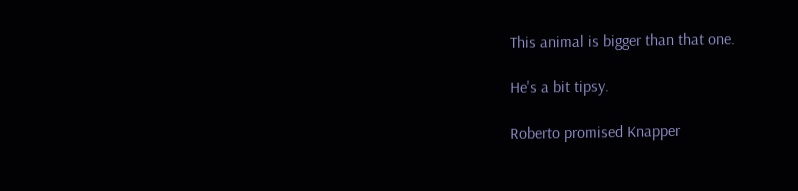This animal is bigger than that one.

He's a bit tipsy.

Roberto promised Knapper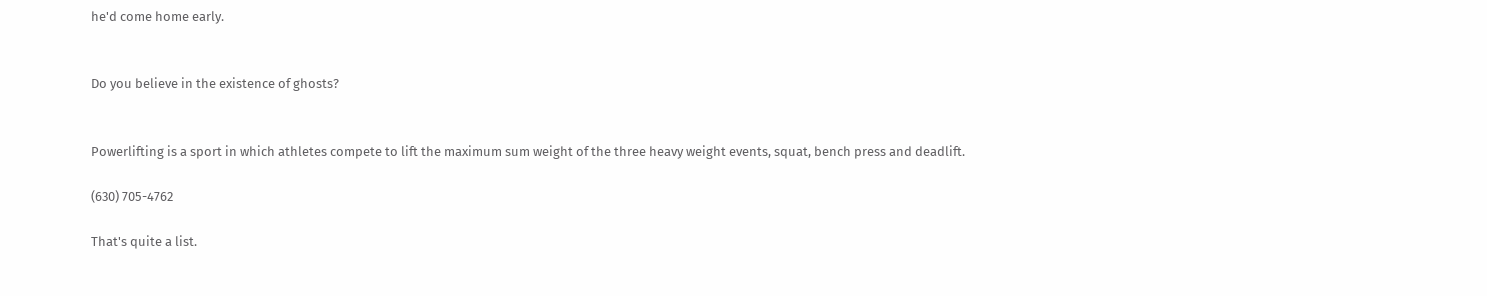he'd come home early.


Do you believe in the existence of ghosts?


Powerlifting is a sport in which athletes compete to lift the maximum sum weight of the three heavy weight events, squat, bench press and deadlift.

(630) 705-4762

That's quite a list.